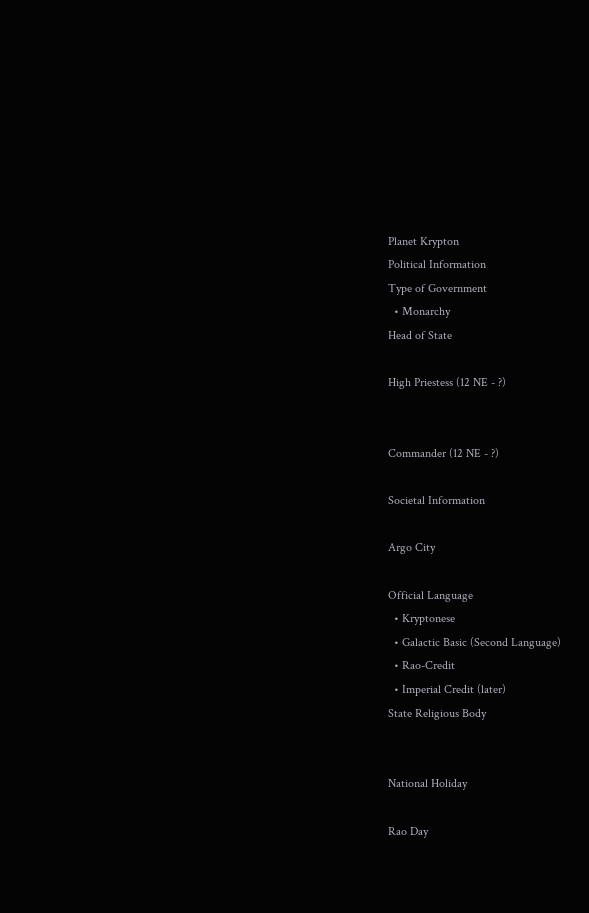Planet Krypton
Political Information
Type of Government
  • Monarchy
Head of State

High Priestess (12 NE - ?)


Commander (12 NE - ?)

Societal Information

Argo City

Official Language
  • Kryptonese
  • Galactic Basic (Second Language)
  • Rao-Credit
  • Imperial Credit (later)
State Religious Body


National Holiday

Rao Day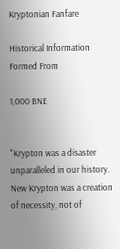Kryptonian Fanfare

Historical Information
Formed From

1,000 BNE


"Krypton was a disaster unparalleled in our history. New Krypton was a creation of necessity, not of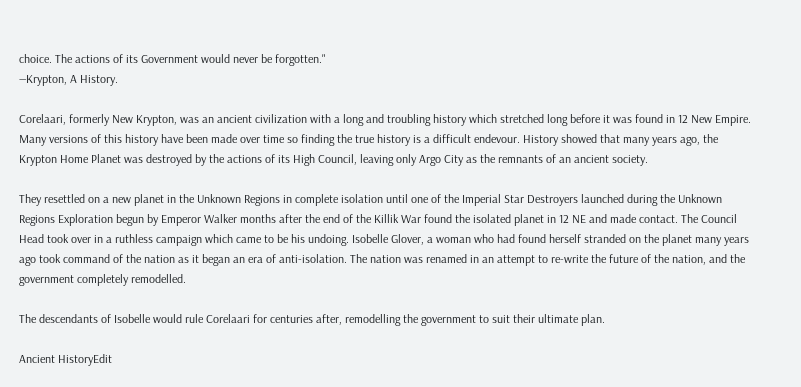choice. The actions of its Government would never be forgotten."
―Krypton, A History.

Corelaari, formerly New Krypton, was an ancient civilization with a long and troubling history which stretched long before it was found in 12 New Empire. Many versions of this history have been made over time so finding the true history is a difficult endevour. History showed that many years ago, the Krypton Home Planet was destroyed by the actions of its High Council, leaving only Argo City as the remnants of an ancient society.

They resettled on a new planet in the Unknown Regions in complete isolation until one of the Imperial Star Destroyers launched during the Unknown Regions Exploration begun by Emperor Walker months after the end of the Killik War found the isolated planet in 12 NE and made contact. The Council Head took over in a ruthless campaign which came to be his undoing. Isobelle Glover, a woman who had found herself stranded on the planet many years ago took command of the nation as it began an era of anti-isolation. The nation was renamed in an attempt to re-write the future of the nation, and the government completely remodelled.

The descendants of Isobelle would rule Corelaari for centuries after, remodelling the government to suit their ultimate plan.

Ancient HistoryEdit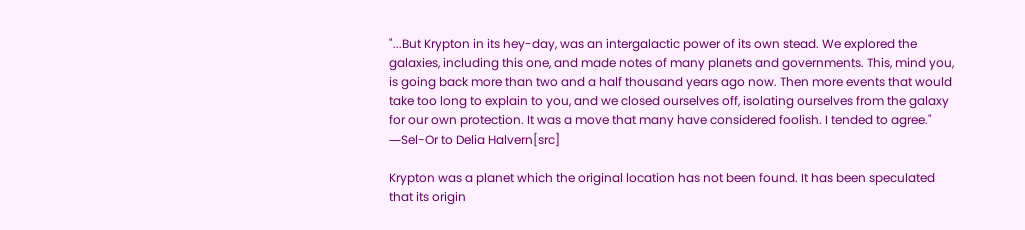"...But Krypton in its hey-day, was an intergalactic power of its own stead. We explored the galaxies, including this one, and made notes of many planets and governments. This, mind you, is going back more than two and a half thousand years ago now. Then more events that would take too long to explain to you, and we closed ourselves off, isolating ourselves from the galaxy for our own protection. It was a move that many have considered foolish. I tended to agree."
―Sel-Or to Delia Halvern[src]

Krypton was a planet which the original location has not been found. It has been speculated that its origin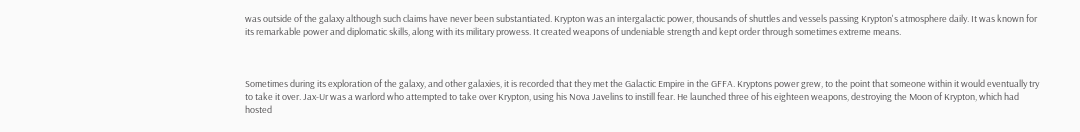was outside of the galaxy although such claims have never been substantiated. Krypton was an intergalactic power, thousands of shuttles and vessels passing Krypton's atmosphere daily. It was known for its remarkable power and diplomatic skills, along with its military prowess. It created weapons of undeniable strength and kept order through sometimes extreme means.



Sometimes during its exploration of the galaxy, and other galaxies, it is recorded that they met the Galactic Empire in the GFFA. Kryptons power grew, to the point that someone within it would eventually try to take it over. Jax-Ur was a warlord who attempted to take over Krypton, using his Nova Javelins to instill fear. He launched three of his eighteen weapons, destroying the Moon of Krypton, which had hosted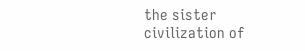the sister civilization of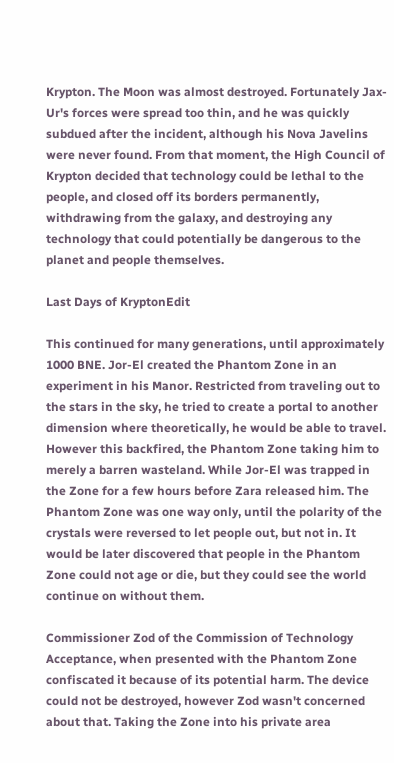Krypton. The Moon was almost destroyed. Fortunately Jax-Ur's forces were spread too thin, and he was quickly subdued after the incident, although his Nova Javelins were never found. From that moment, the High Council of Krypton decided that technology could be lethal to the people, and closed off its borders permanently, withdrawing from the galaxy, and destroying any technology that could potentially be dangerous to the planet and people themselves.

Last Days of KryptonEdit

This continued for many generations, until approximately 1000 BNE. Jor-El created the Phantom Zone in an experiment in his Manor. Restricted from traveling out to the stars in the sky, he tried to create a portal to another dimension where theoretically, he would be able to travel. However this backfired, the Phantom Zone taking him to merely a barren wasteland. While Jor-El was trapped in the Zone for a few hours before Zara released him. The Phantom Zone was one way only, until the polarity of the crystals were reversed to let people out, but not in. It would be later discovered that people in the Phantom Zone could not age or die, but they could see the world continue on without them.

Commissioner Zod of the Commission of Technology Acceptance, when presented with the Phantom Zone confiscated it because of its potential harm. The device could not be destroyed, however Zod wasn't concerned about that. Taking the Zone into his private area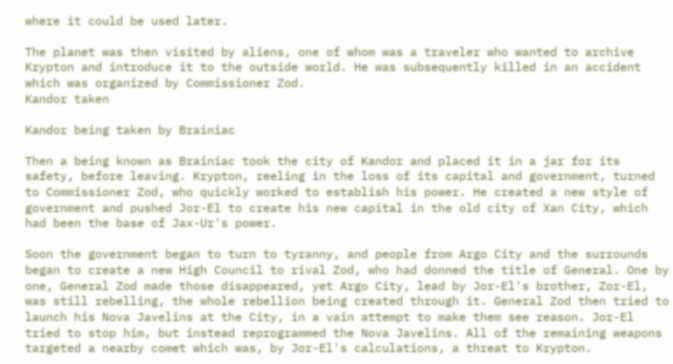where it could be used later.

The planet was then visited by aliens, one of whom was a traveler who wanted to archive Krypton and introduce it to the outside world. He was subsequently killed in an accident which was organized by Commissioner Zod.
Kandor taken

Kandor being taken by Brainiac

Then a being known as Brainiac took the city of Kandor and placed it in a jar for its safety, before leaving. Krypton, reeling in the loss of its capital and government, turned to Commissioner Zod, who quickly worked to establish his power. He created a new style of government and pushed Jor-El to create his new capital in the old city of Xan City, which had been the base of Jax-Ur's power.

Soon the government began to turn to tyranny, and people from Argo City and the surrounds began to create a new High Council to rival Zod, who had donned the title of General. One by one, General Zod made those disappeared, yet Argo City, lead by Jor-El's brother, Zor-El, was still rebelling, the whole rebellion being created through it. General Zod then tried to launch his Nova Javelins at the City, in a vain attempt to make them see reason. Jor-El tried to stop him, but instead reprogrammed the Nova Javelins. All of the remaining weapons targeted a nearby comet which was, by Jor-El's calculations, a threat to Krypton.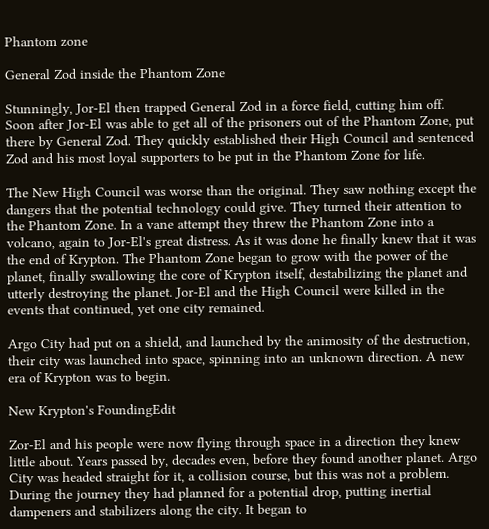Phantom zone

General Zod inside the Phantom Zone

Stunningly, Jor-El then trapped General Zod in a force field, cutting him off. Soon after Jor-El was able to get all of the prisoners out of the Phantom Zone, put there by General Zod. They quickly established their High Council and sentenced Zod and his most loyal supporters to be put in the Phantom Zone for life.

The New High Council was worse than the original. They saw nothing except the dangers that the potential technology could give. They turned their attention to the Phantom Zone. In a vane attempt they threw the Phantom Zone into a volcano, again to Jor-El's great distress. As it was done he finally knew that it was the end of Krypton. The Phantom Zone began to grow with the power of the planet, finally swallowing the core of Krypton itself, destabilizing the planet and utterly destroying the planet. Jor-El and the High Council were killed in the events that continued, yet one city remained.

Argo City had put on a shield, and launched by the animosity of the destruction, their city was launched into space, spinning into an unknown direction. A new era of Krypton was to begin.

New Krypton's FoundingEdit

Zor-El and his people were now flying through space in a direction they knew little about. Years passed by, decades even, before they found another planet. Argo City was headed straight for it, a collision course, but this was not a problem. During the journey they had planned for a potential drop, putting inertial dampeners and stabilizers along the city. It began to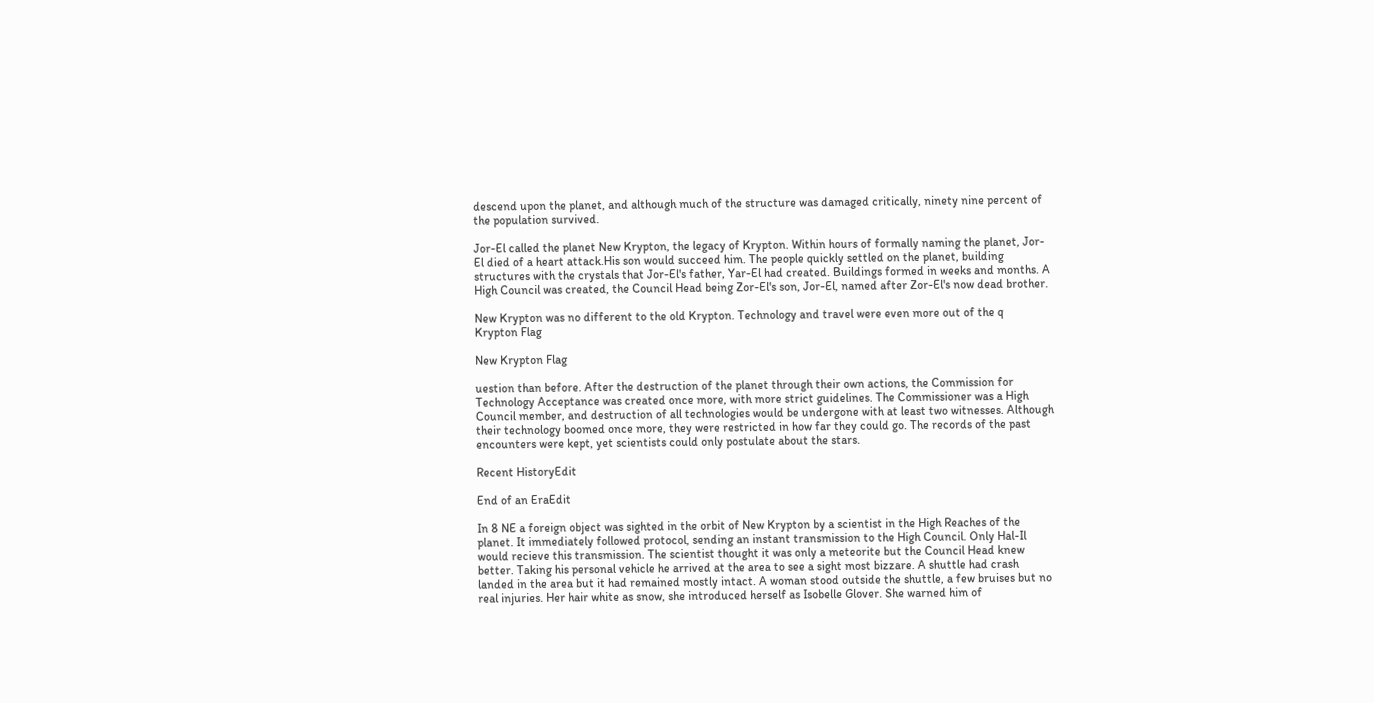descend upon the planet, and although much of the structure was damaged critically, ninety nine percent of the population survived.

Jor-El called the planet New Krypton, the legacy of Krypton. Within hours of formally naming the planet, Jor-El died of a heart attack.His son would succeed him. The people quickly settled on the planet, building structures with the crystals that Jor-El's father, Yar-El had created. Buildings formed in weeks and months. A High Council was created, the Council Head being Zor-El's son, Jor-El, named after Zor-El's now dead brother.

New Krypton was no different to the old Krypton. Technology and travel were even more out of the q
Krypton Flag

New Krypton Flag

uestion than before. After the destruction of the planet through their own actions, the Commission for Technology Acceptance was created once more, with more strict guidelines. The Commissioner was a High Council member, and destruction of all technologies would be undergone with at least two witnesses. Although their technology boomed once more, they were restricted in how far they could go. The records of the past encounters were kept, yet scientists could only postulate about the stars.

Recent HistoryEdit

End of an EraEdit

In 8 NE a foreign object was sighted in the orbit of New Krypton by a scientist in the High Reaches of the planet. It immediately followed protocol, sending an instant transmission to the High Council. Only Hal-Il would recieve this transmission. The scientist thought it was only a meteorite but the Council Head knew better. Taking his personal vehicle he arrived at the area to see a sight most bizzare. A shuttle had crash landed in the area but it had remained mostly intact. A woman stood outside the shuttle, a few bruises but no real injuries. Her hair white as snow, she introduced herself as Isobelle Glover. She warned him of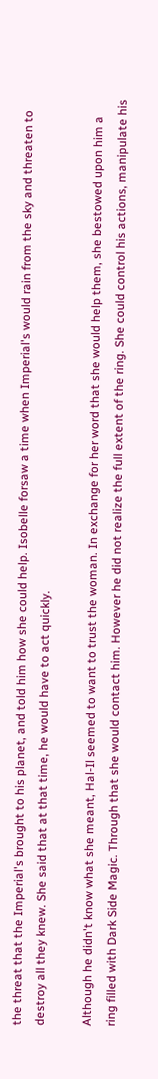the threat that the Imperial's brought to his planet, and told him how she could help. Isobelle forsaw a time when Imperial's would rain from the sky and threaten to destroy all they knew. She said that at that time, he would have to act quickly.

Although he didn't know what she meant, Hal-Il seemed to want to trust the woman. In exchange for her word that she would help them, she bestowed upon him a ring filled with Dark Side Magic. Through that she would contact him. However he did not realize the full extent of the ring. She could control his actions, manipulate his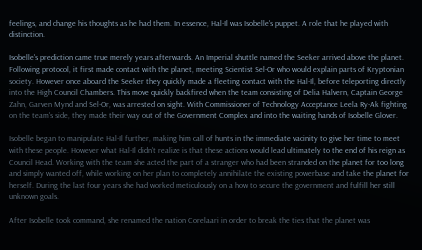feelings, and change his thoughts as he had them. In essence, Hal-Il was Isobelle's puppet. A role that he played with distinction.

Isobelle's prediction came true merely years afterwards. An Imperial shuttle named the Seeker arrived above the planet. Following protocol, it first made contact with the planet, meeting Scientist Sel-Or who would explain parts of Kryptonian society. However once aboard the Seeker they quickly made a fleeting contact with the Hal-Il, before teleporting directly into the High Council Chambers. This move quickly backfired when the team consisting of Delia Halvern, Captain George Zahn, Garven Mynd and Sel-Or, was arrested on sight. With Commissioner of Technology Acceptance Leela Ry-Ak fighting on the team's side, they made their way out of the Government Complex and into the waiting hands of Isobelle Glover.

Isobelle began to manipulate Hal-Il further, making him call of hunts in the immediate vacinity to give her time to meet with these people. However what Hal-Il didn't realize is that these actions would lead ultimately to the end of his reign as Council Head. Working with the team she acted the part of a stranger who had been stranded on the planet for too long and simply wanted off, while working on her plan to completely annihilate the existing powerbase and take the planet for herself. During the last four years she had worked meticulously on a how to secure the government and fulfill her still unknown goals.

After Isobelle took command, she renamed the nation Corelaari in order to break the ties that the planet was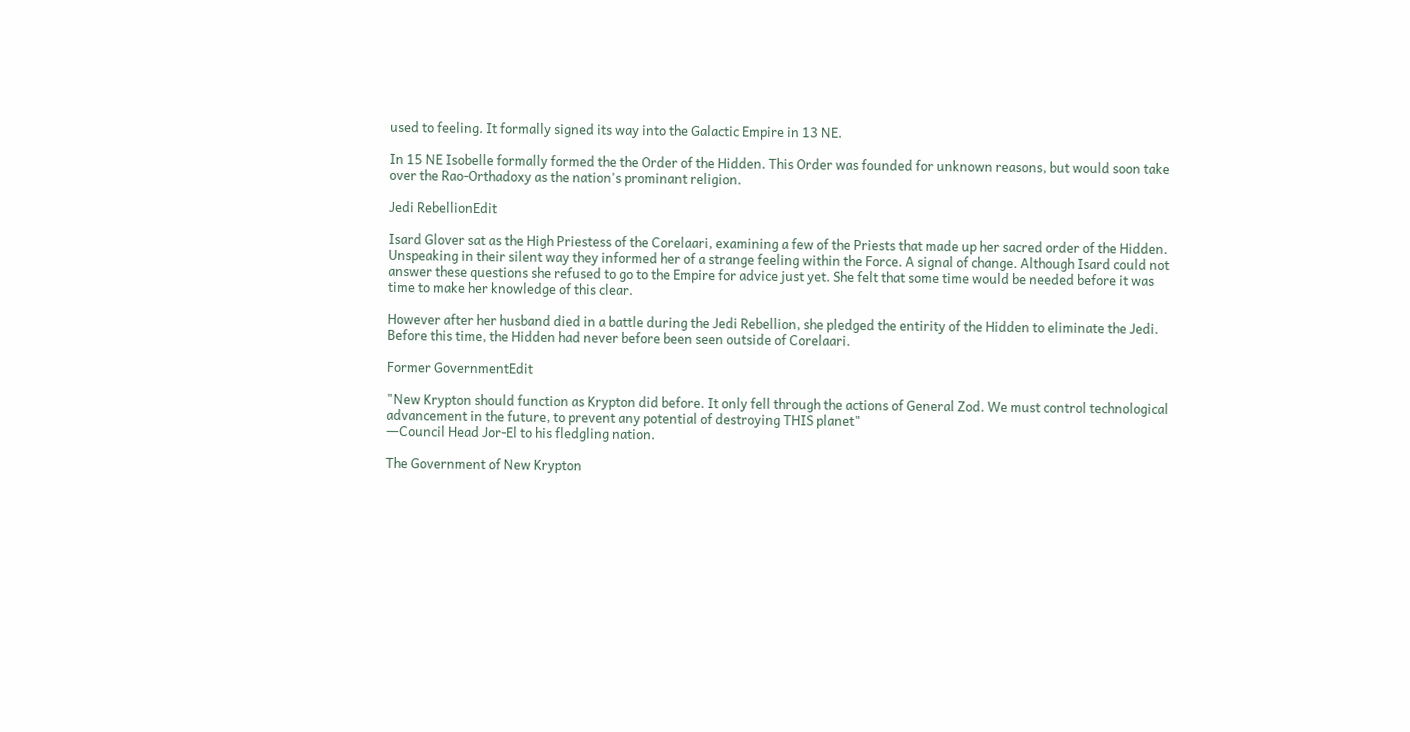used to feeling. It formally signed its way into the Galactic Empire in 13 NE.

In 15 NE Isobelle formally formed the the Order of the Hidden. This Order was founded for unknown reasons, but would soon take over the Rao-Orthadoxy as the nation's prominant religion.

Jedi RebellionEdit

Isard Glover sat as the High Priestess of the Corelaari, examining a few of the Priests that made up her sacred order of the Hidden. Unspeaking in their silent way they informed her of a strange feeling within the Force. A signal of change. Although Isard could not answer these questions she refused to go to the Empire for advice just yet. She felt that some time would be needed before it was time to make her knowledge of this clear.

However after her husband died in a battle during the Jedi Rebellion, she pledged the entirity of the Hidden to eliminate the Jedi. Before this time, the Hidden had never before been seen outside of Corelaari.

Former GovernmentEdit

"New Krypton should function as Krypton did before. It only fell through the actions of General Zod. We must control technological advancement in the future, to prevent any potential of destroying THIS planet"
―Council Head Jor-El to his fledgling nation.

The Government of New Krypton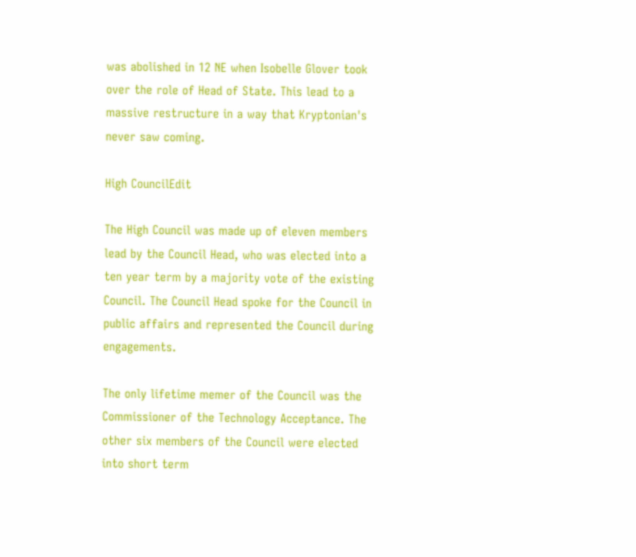was abolished in 12 NE when Isobelle Glover took over the role of Head of State. This lead to a massive restructure in a way that Kryptonian's never saw coming.

High CouncilEdit

The High Council was made up of eleven members lead by the Council Head, who was elected into a ten year term by a majority vote of the existing Council. The Council Head spoke for the Council in public affairs and represented the Council during engagements.

The only lifetime memer of the Council was the Commissioner of the Technology Acceptance. The other six members of the Council were elected into short term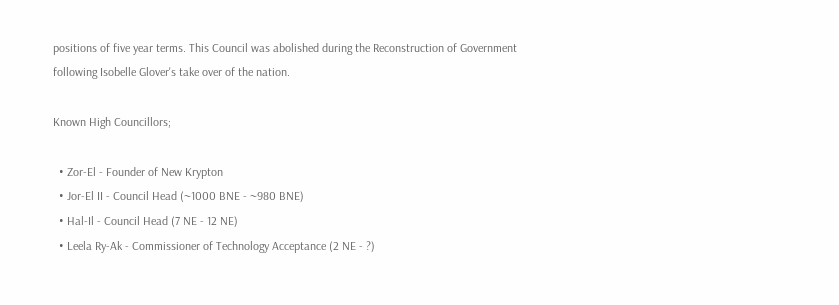positions of five year terms. This Council was abolished during the Reconstruction of Government following Isobelle Glover's take over of the nation.

Known High Councillors;

  • Zor-El - Founder of New Krypton
  • Jor-El II - Council Head (~1000 BNE - ~980 BNE)
  • Hal-Il - Council Head (7 NE - 12 NE)
  • Leela Ry-Ak - Commissioner of Technology Acceptance (2 NE - ?)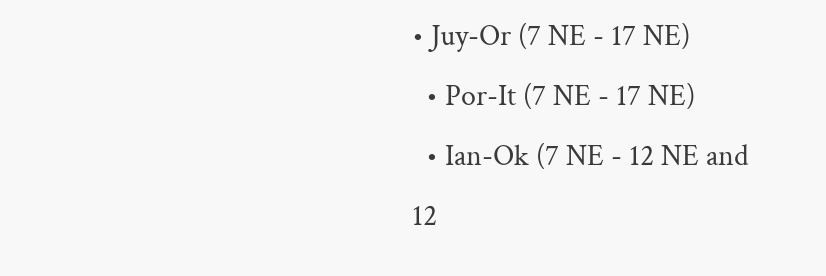• Juy-Or (7 NE - 17 NE)
  • Por-It (7 NE - 17 NE)
  • Ian-Ok (7 NE - 12 NE and 12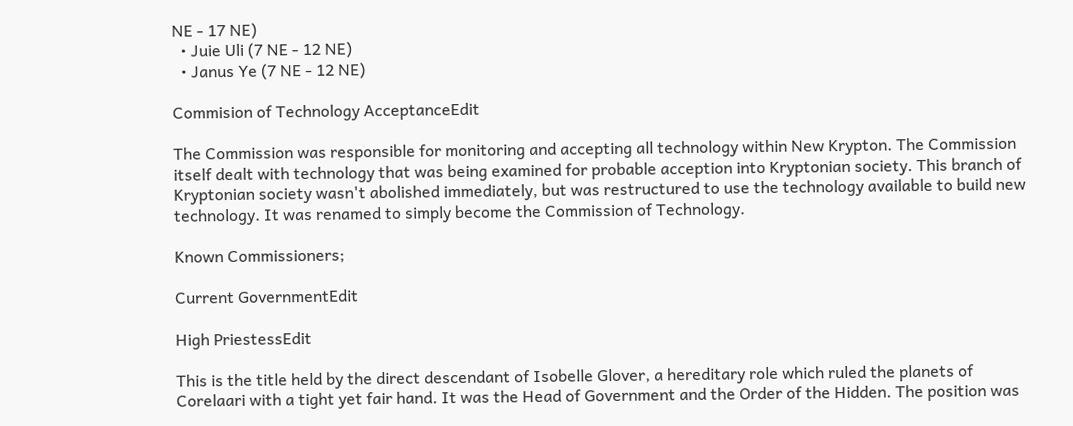NE - 17 NE)
  • Juie Uli (7 NE - 12 NE)
  • Janus Ye (7 NE - 12 NE)

Commision of Technology AcceptanceEdit

The Commission was responsible for monitoring and accepting all technology within New Krypton. The Commission itself dealt with technology that was being examined for probable acception into Kryptonian society. This branch of Kryptonian society wasn't abolished immediately, but was restructured to use the technology available to build new technology. It was renamed to simply become the Commission of Technology.

Known Commissioners;

Current GovernmentEdit

High PriestessEdit

This is the title held by the direct descendant of Isobelle Glover, a hereditary role which ruled the planets of Corelaari with a tight yet fair hand. It was the Head of Government and the Order of the Hidden. The position was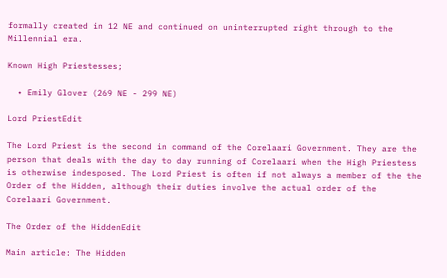formally created in 12 NE and continued on uninterrupted right through to the Millennial era.

Known High Priestesses;

  • Emily Glover (269 NE - 299 NE)

Lord PriestEdit

The Lord Priest is the second in command of the Corelaari Government. They are the person that deals with the day to day running of Corelaari when the High Priestess is otherwise indesposed. The Lord Priest is often if not always a member of the the Order of the Hidden, although their duties involve the actual order of the Corelaari Government.

The Order of the HiddenEdit

Main article: The Hidden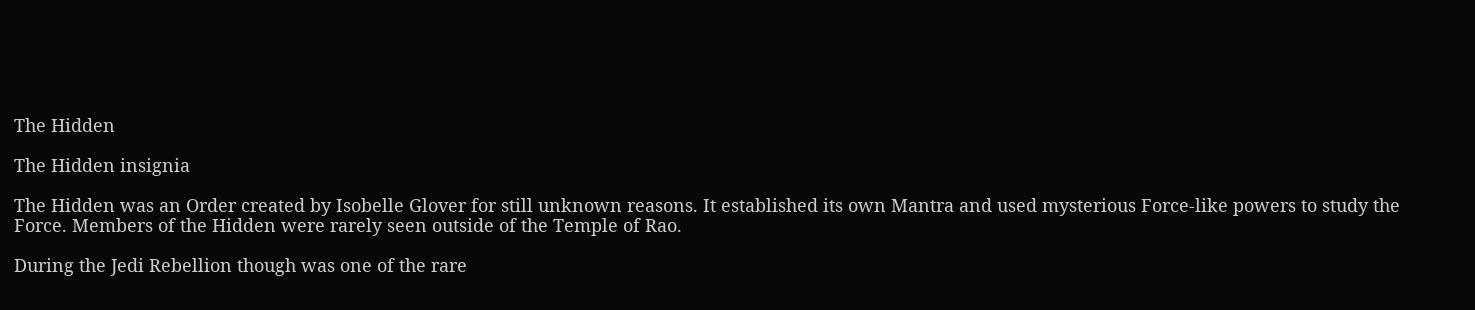The Hidden

The Hidden insignia

The Hidden was an Order created by Isobelle Glover for still unknown reasons. It established its own Mantra and used mysterious Force-like powers to study the Force. Members of the Hidden were rarely seen outside of the Temple of Rao.

During the Jedi Rebellion though was one of the rare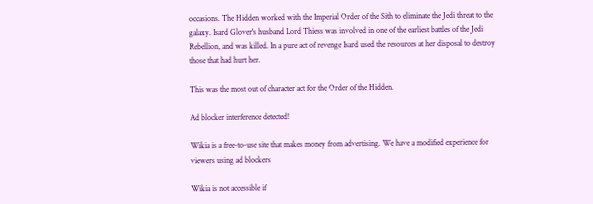occasions. The Hidden worked with the Imperial Order of the Sith to eliminate the Jedi threat to the galaxy. Isard Glover's husband Lord Thiess was involved in one of the earliest battles of the Jedi Rebellion, and was killed. In a pure act of revenge Isard used the resources at her disposal to destroy those that had hurt her.

This was the most out of character act for the Order of the Hidden.

Ad blocker interference detected!

Wikia is a free-to-use site that makes money from advertising. We have a modified experience for viewers using ad blockers

Wikia is not accessible if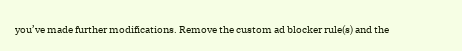you’ve made further modifications. Remove the custom ad blocker rule(s) and the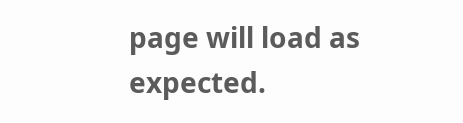page will load as expected.